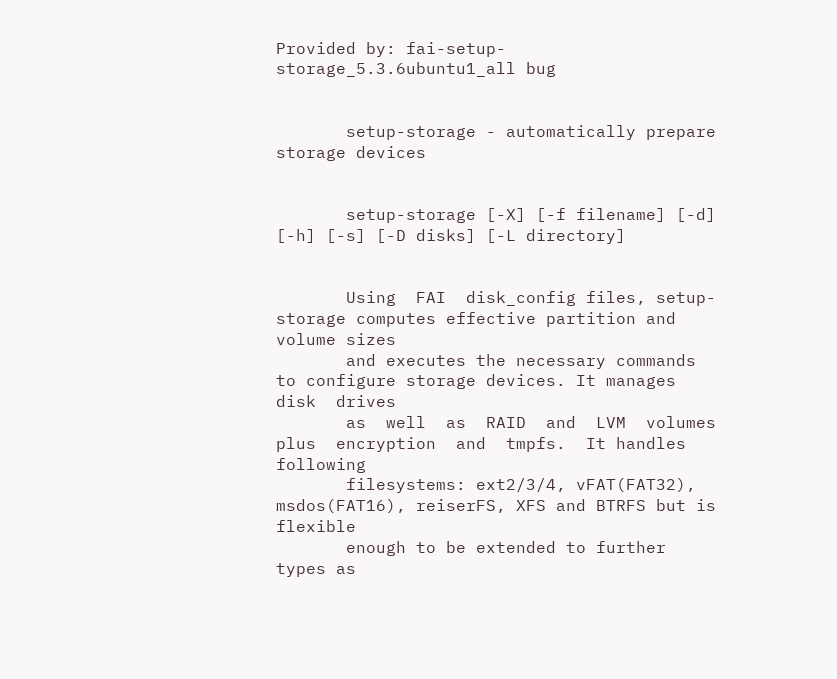Provided by: fai-setup-storage_5.3.6ubuntu1_all bug


       setup-storage - automatically prepare storage devices


       setup-storage [-X] [-f filename] [-d] [-h] [-s] [-D disks] [-L directory]


       Using  FAI  disk_config files, setup-storage computes effective partition and volume sizes
       and executes the necessary commands to configure storage devices. It manages  disk  drives
       as  well  as  RAID  and  LVM  volumes  plus  encryption  and  tmpfs.  It handles following
       filesystems: ext2/3/4, vFAT(FAT32), msdos(FAT16), reiserFS, XFS and BTRFS but is  flexible
       enough to be extended to further types as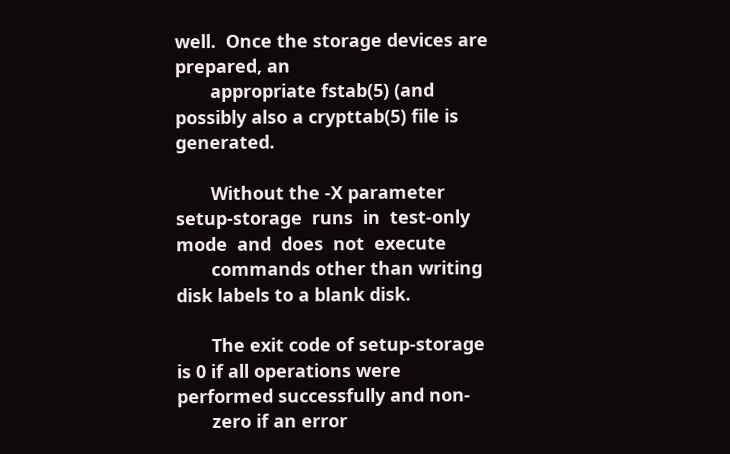well.  Once the storage devices are prepared, an
       appropriate fstab(5) (and possibly also a crypttab(5) file is generated.

       Without the -X parameter setup-storage  runs  in  test-only  mode  and  does  not  execute
       commands other than writing disk labels to a blank disk.

       The exit code of setup-storage is 0 if all operations were performed successfully and non-
       zero if an error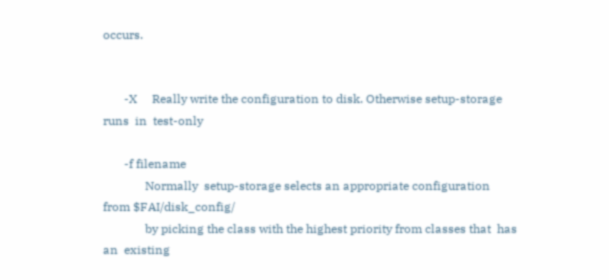occurs.


       -X     Really write the configuration to disk. Otherwise setup-storage runs  in  test-only

       -f filename
              Normally  setup-storage selects an appropriate configuration from $FAI/disk_config/
              by picking the class with the highest priority from classes that  has  an  existing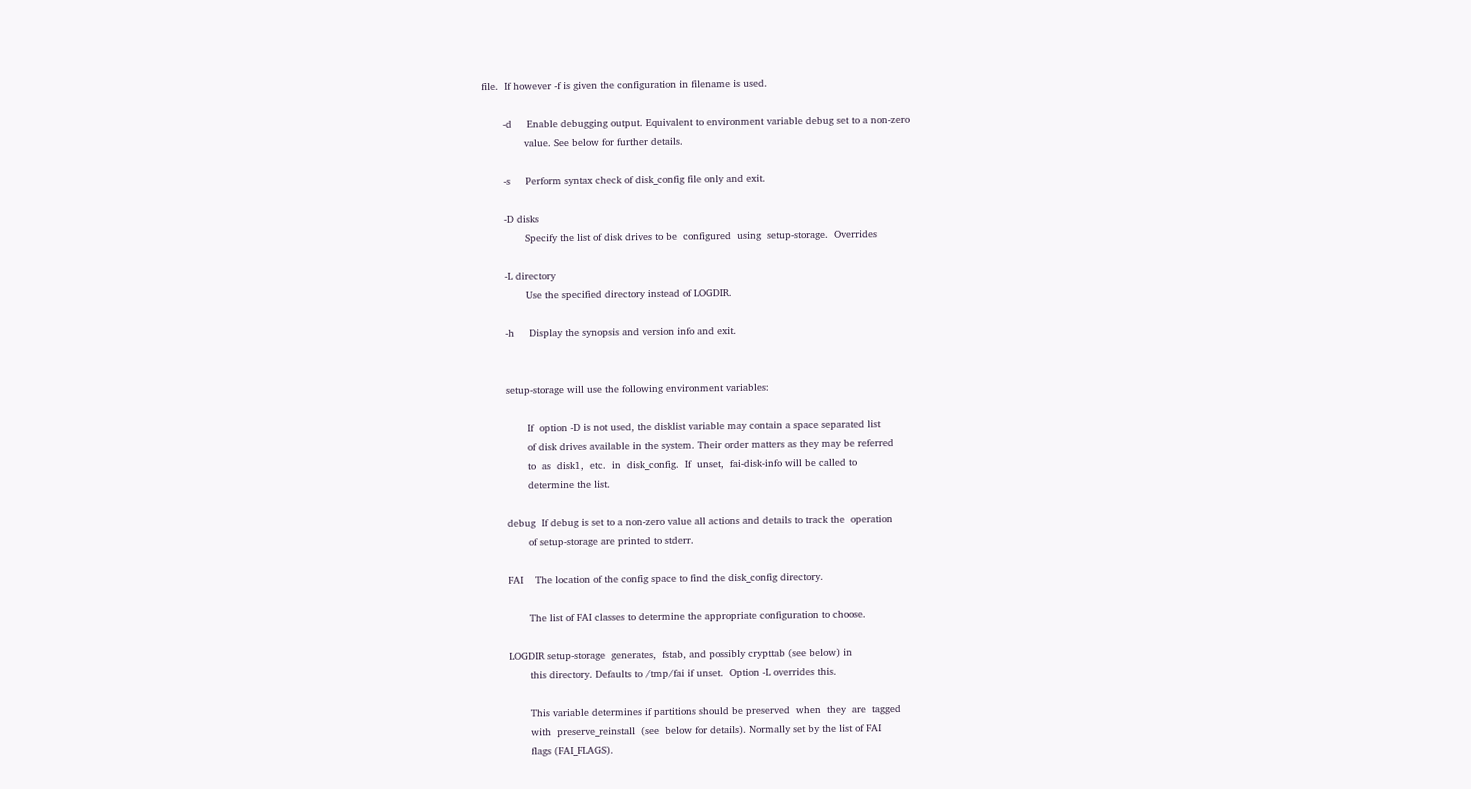file.  If however -f is given the configuration in filename is used.

       -d     Enable debugging output. Equivalent to environment variable debug set to a non-zero
              value. See below for further details.

       -s     Perform syntax check of disk_config file only and exit.

       -D disks
              Specify the list of disk drives to be  configured  using  setup-storage.  Overrides

       -L directory
              Use the specified directory instead of LOGDIR.

       -h     Display the synopsis and version info and exit.


       setup-storage will use the following environment variables:

              If  option -D is not used, the disklist variable may contain a space separated list
              of disk drives available in the system. Their order matters as they may be referred
              to  as  disk1,  etc.  in  disk_config.  If  unset,  fai-disk-info will be called to
              determine the list.

       debug  If debug is set to a non-zero value all actions and details to track the  operation
              of setup-storage are printed to stderr.

       FAI    The location of the config space to find the disk_config directory.

              The list of FAI classes to determine the appropriate configuration to choose.

       LOGDIR setup-storage  generates,  fstab, and possibly crypttab (see below) in
              this directory. Defaults to /tmp/fai if unset.  Option -L overrides this.

              This variable determines if partitions should be preserved  when  they  are  tagged
              with  preserve_reinstall  (see  below for details). Normally set by the list of FAI
              flags (FAI_FLAGS).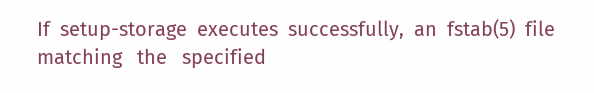If  setup-storage  executes  successfully,  an  fstab(5)  file  matching   the   specified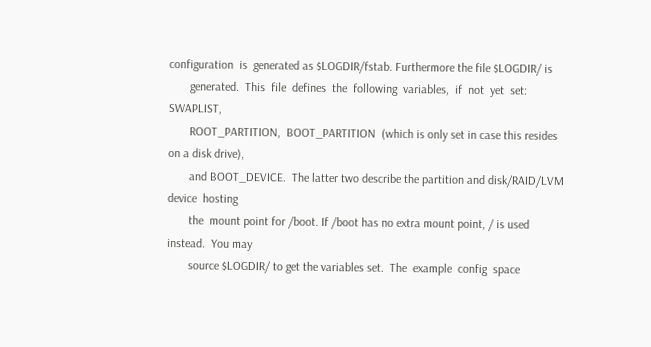configuration  is  generated as $LOGDIR/fstab. Furthermore the file $LOGDIR/ is
       generated.  This  file  defines  the  following  variables,  if  not  yet  set:  SWAPLIST,
       ROOT_PARTITION,  BOOT_PARTITION  (which is only set in case this resides on a disk drive),
       and BOOT_DEVICE.  The latter two describe the partition and disk/RAID/LVM  device  hosting
       the  mount point for /boot. If /boot has no extra mount point, / is used instead.  You may
       source $LOGDIR/ to get the variables set.  The  example  config  space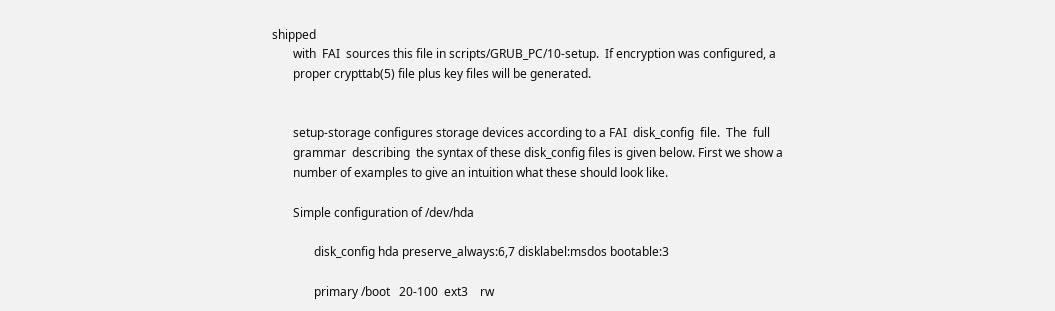shipped
       with  FAI  sources this file in scripts/GRUB_PC/10-setup.  If encryption was configured, a
       proper crypttab(5) file plus key files will be generated.


       setup-storage configures storage devices according to a FAI  disk_config  file.  The  full
       grammar  describing  the syntax of these disk_config files is given below. First we show a
       number of examples to give an intuition what these should look like.

       Simple configuration of /dev/hda

              disk_config hda preserve_always:6,7 disklabel:msdos bootable:3

              primary /boot   20-100  ext3    rw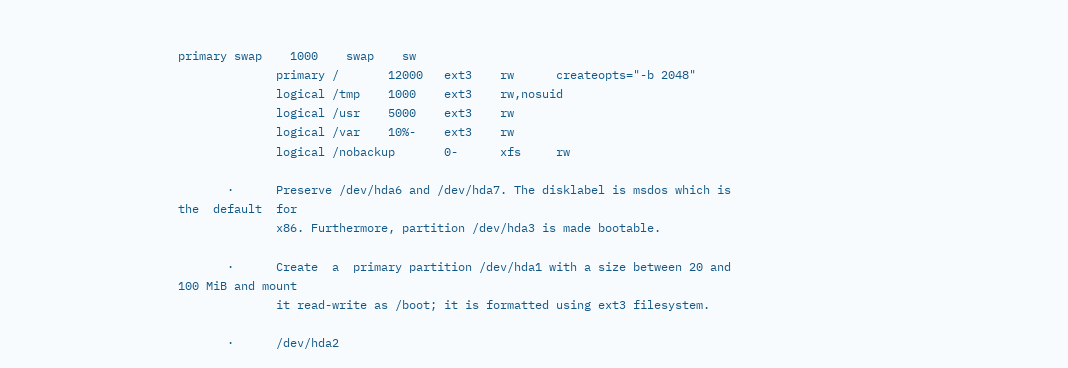primary swap    1000    swap    sw
              primary /       12000   ext3    rw      createopts="-b 2048"
              logical /tmp    1000    ext3    rw,nosuid
              logical /usr    5000    ext3    rw
              logical /var    10%-    ext3    rw
              logical /nobackup       0-      xfs     rw

       ·      Preserve /dev/hda6 and /dev/hda7. The disklabel is msdos which is the  default  for
              x86. Furthermore, partition /dev/hda3 is made bootable.

       ·      Create  a  primary partition /dev/hda1 with a size between 20 and 100 MiB and mount
              it read-write as /boot; it is formatted using ext3 filesystem.

       ·      /dev/hda2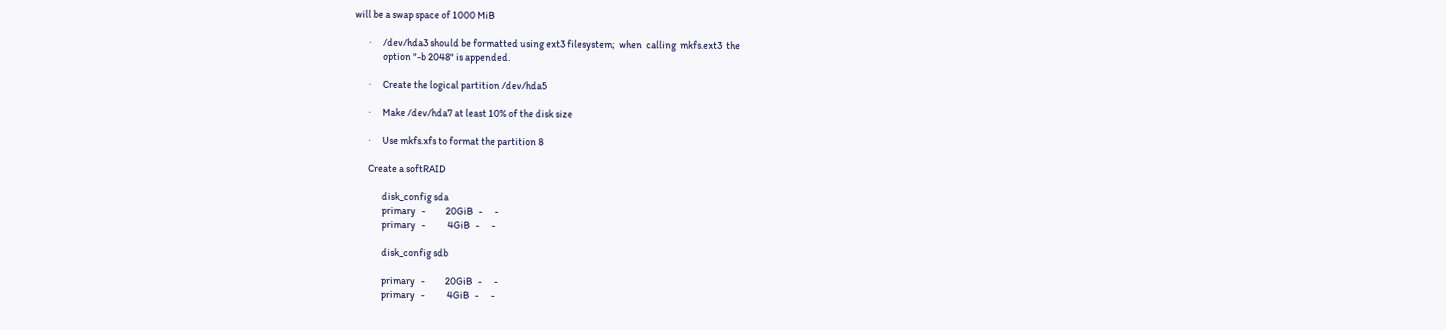will be a swap space of 1000 MiB

       ·      /dev/hda3 should be formatted using ext3 filesystem;  when  calling  mkfs.ext3  the
              option "-b 2048" is appended.

       ·      Create the logical partition /dev/hda5

       ·      Make /dev/hda7 at least 10% of the disk size

       ·      Use mkfs.xfs to format the partition 8

       Create a softRAID

              disk_config sda
              primary   -          20GiB   -      -
              primary   -           4GiB   -      -

              disk_config sdb

              primary   -          20GiB   -      -
              primary   -           4GiB   -      -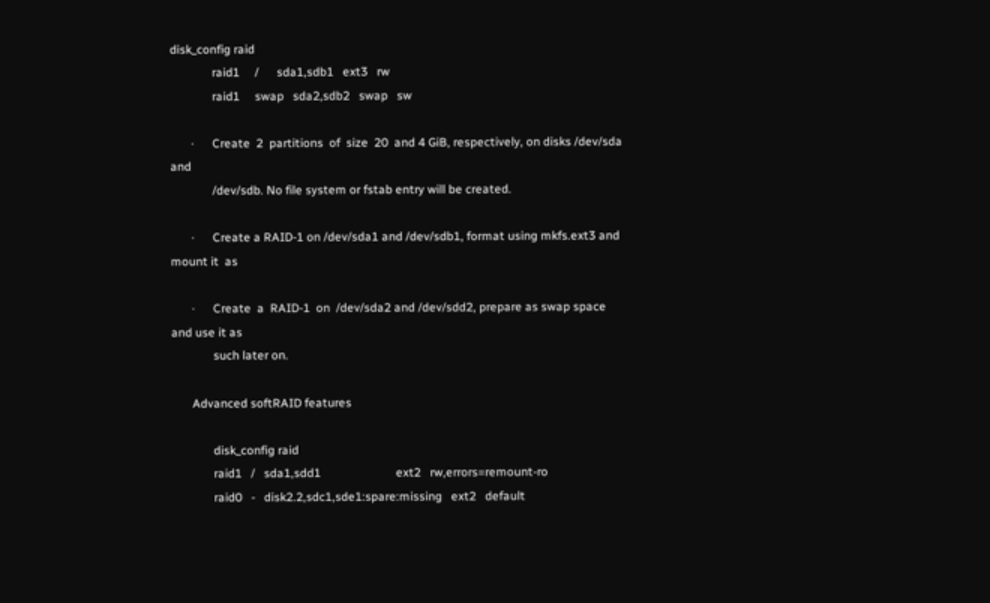disk_config raid
              raid1     /      sda1,sdb1   ext3   rw
              raid1     swap   sda2,sdb2   swap   sw

       ·      Create  2  partitions  of  size  20  and 4 GiB, respectively, on disks /dev/sda and
              /dev/sdb. No file system or fstab entry will be created.

       ·      Create a RAID-1 on /dev/sda1 and /dev/sdb1, format using mkfs.ext3 and mount it  as

       ·      Create  a  RAID-1  on  /dev/sda2 and /dev/sdd2, prepare as swap space and use it as
              such later on.

       Advanced softRAID features

              disk_config raid
              raid1   /   sda1,sdd1                         ext2   rw,errors=remount-ro
              raid0   -   disk2.2,sdc1,sde1:spare:missing   ext2   default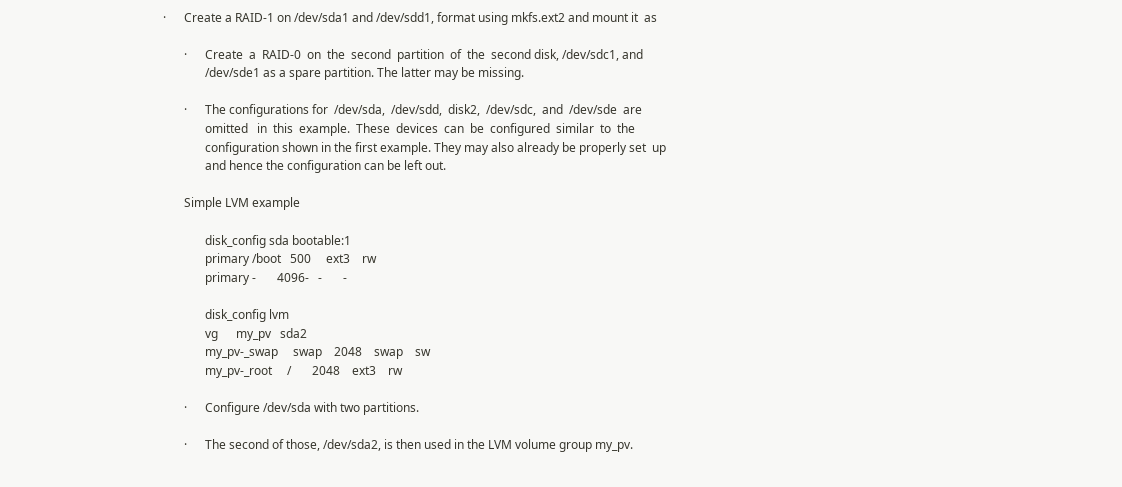·      Create a RAID-1 on /dev/sda1 and /dev/sdd1, format using mkfs.ext2 and mount it  as

       ·      Create  a  RAID-0  on  the  second  partition  of  the  second disk, /dev/sdc1, and
              /dev/sde1 as a spare partition. The latter may be missing.

       ·      The configurations for  /dev/sda,  /dev/sdd,  disk2,  /dev/sdc,  and  /dev/sde  are
              omitted   in  this  example.  These  devices  can  be  configured  similar  to  the
              configuration shown in the first example. They may also already be properly set  up
              and hence the configuration can be left out.

       Simple LVM example

              disk_config sda bootable:1
              primary /boot   500     ext3    rw
              primary -       4096-   -       -

              disk_config lvm
              vg      my_pv   sda2
              my_pv-_swap     swap    2048    swap    sw
              my_pv-_root     /       2048    ext3    rw

       ·      Configure /dev/sda with two partitions.

       ·      The second of those, /dev/sda2, is then used in the LVM volume group my_pv.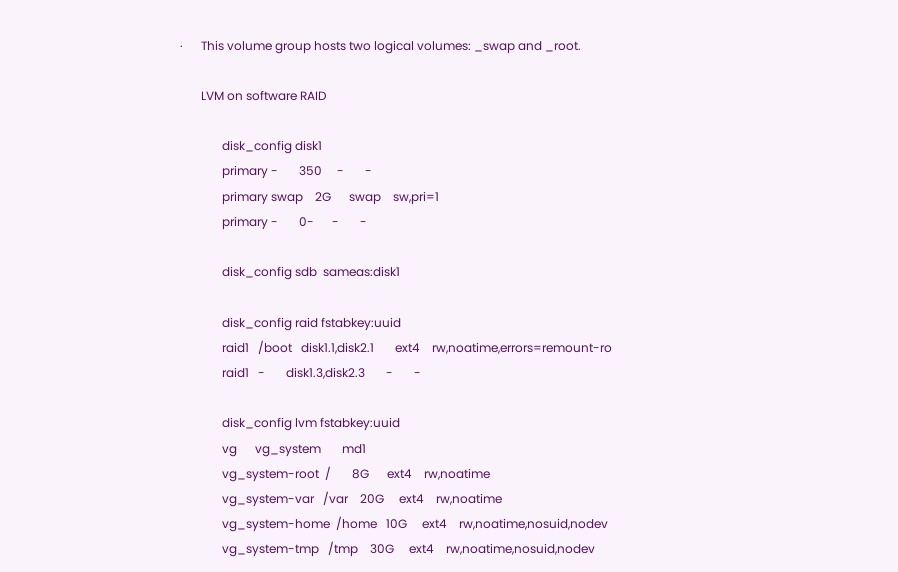·      This volume group hosts two logical volumes: _swap and _root.

       LVM on software RAID

              disk_config disk1
              primary -       350     -       -
              primary swap    2G      swap    sw,pri=1
              primary -       0-      -       -

              disk_config sdb  sameas:disk1

              disk_config raid fstabkey:uuid
              raid1   /boot   disk1.1,disk2.1       ext4    rw,noatime,errors=remount-ro
              raid1   -       disk1.3,disk2.3       -       -

              disk_config lvm fstabkey:uuid
              vg      vg_system       md1
              vg_system-root  /       8G      ext4    rw,noatime
              vg_system-var   /var    20G     ext4    rw,noatime
              vg_system-home  /home   10G     ext4    rw,noatime,nosuid,nodev
              vg_system-tmp   /tmp    30G     ext4    rw,noatime,nosuid,nodev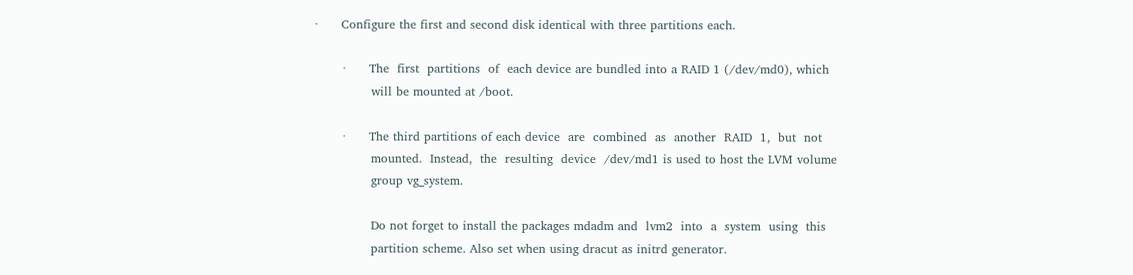·      Configure the first and second disk identical with three partitions each.

       ·      The  first  partitions  of  each device are bundled into a RAID 1 (/dev/md0), which
              will be mounted at /boot.

       ·      The third partitions of each device  are  combined  as  another  RAID  1,  but  not
              mounted.  Instead,  the  resulting  device  /dev/md1 is used to host the LVM volume
              group vg_system.

              Do not forget to install the packages mdadm and  lvm2  into  a  system  using  this
              partition scheme. Also set when using dracut as initrd generator.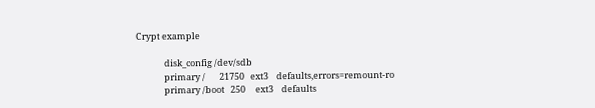Crypt example

              disk_config /dev/sdb
              primary /       21750   ext3    defaults,errors=remount-ro
              primary /boot   250     ext3    defaults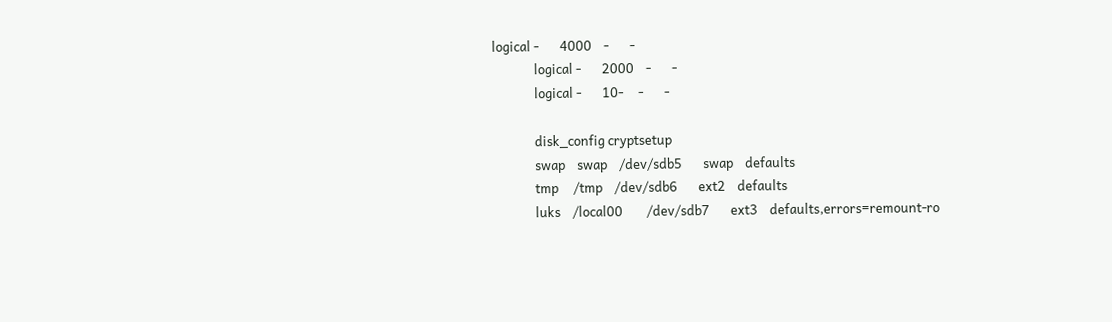logical -       4000    -       -
              logical -       2000    -       -
              logical -       10-     -       -

              disk_config cryptsetup
              swap    swap    /dev/sdb5       swap    defaults
              tmp     /tmp    /dev/sdb6       ext2    defaults
              luks    /local00        /dev/sdb7       ext3    defaults,errors=remount-ro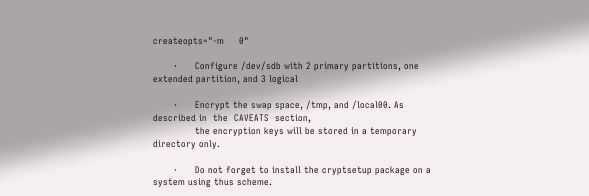createopts="-m     0"

       ·      Configure /dev/sdb with 2 primary partitions, one extended partition, and 3 logical

       ·      Encrypt the swap space, /tmp, and /local00. As described in  the  CAVEATS  section,
              the encryption keys will be stored in a temporary directory only.

       ·      Do not forget to install the cryptsetup package on a system using thus scheme.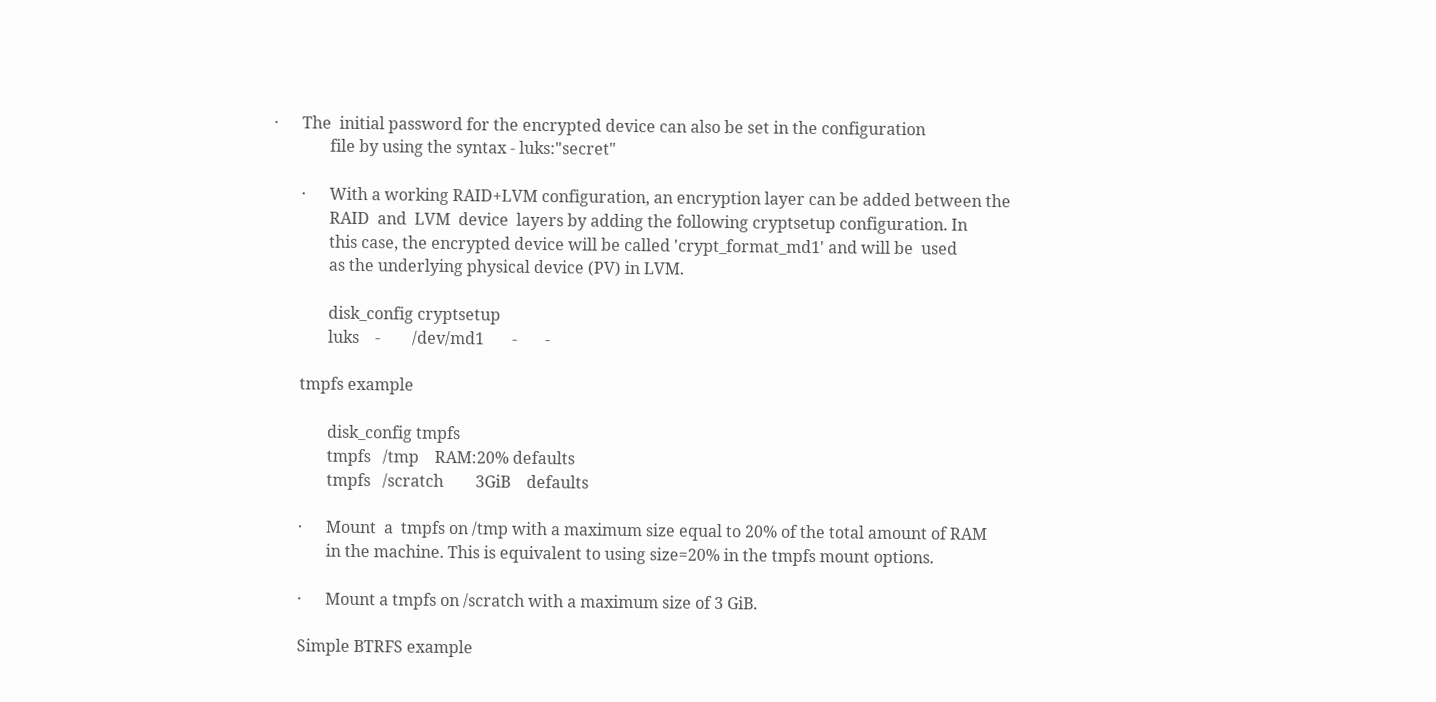·      The  initial password for the encrypted device can also be set in the configuration
              file by using the syntax - luks:"secret"

       ·      With a working RAID+LVM configuration, an encryption layer can be added between the
              RAID  and  LVM  device  layers by adding the following cryptsetup configuration. In
              this case, the encrypted device will be called 'crypt_format_md1' and will be  used
              as the underlying physical device (PV) in LVM.

              disk_config cryptsetup
              luks    -        /dev/md1       -       -

       tmpfs example

              disk_config tmpfs
              tmpfs   /tmp    RAM:20% defaults
              tmpfs   /scratch        3GiB    defaults

       ·      Mount  a  tmpfs on /tmp with a maximum size equal to 20% of the total amount of RAM
              in the machine. This is equivalent to using size=20% in the tmpfs mount options.

       ·      Mount a tmpfs on /scratch with a maximum size of 3 GiB.

       Simple BTRFS example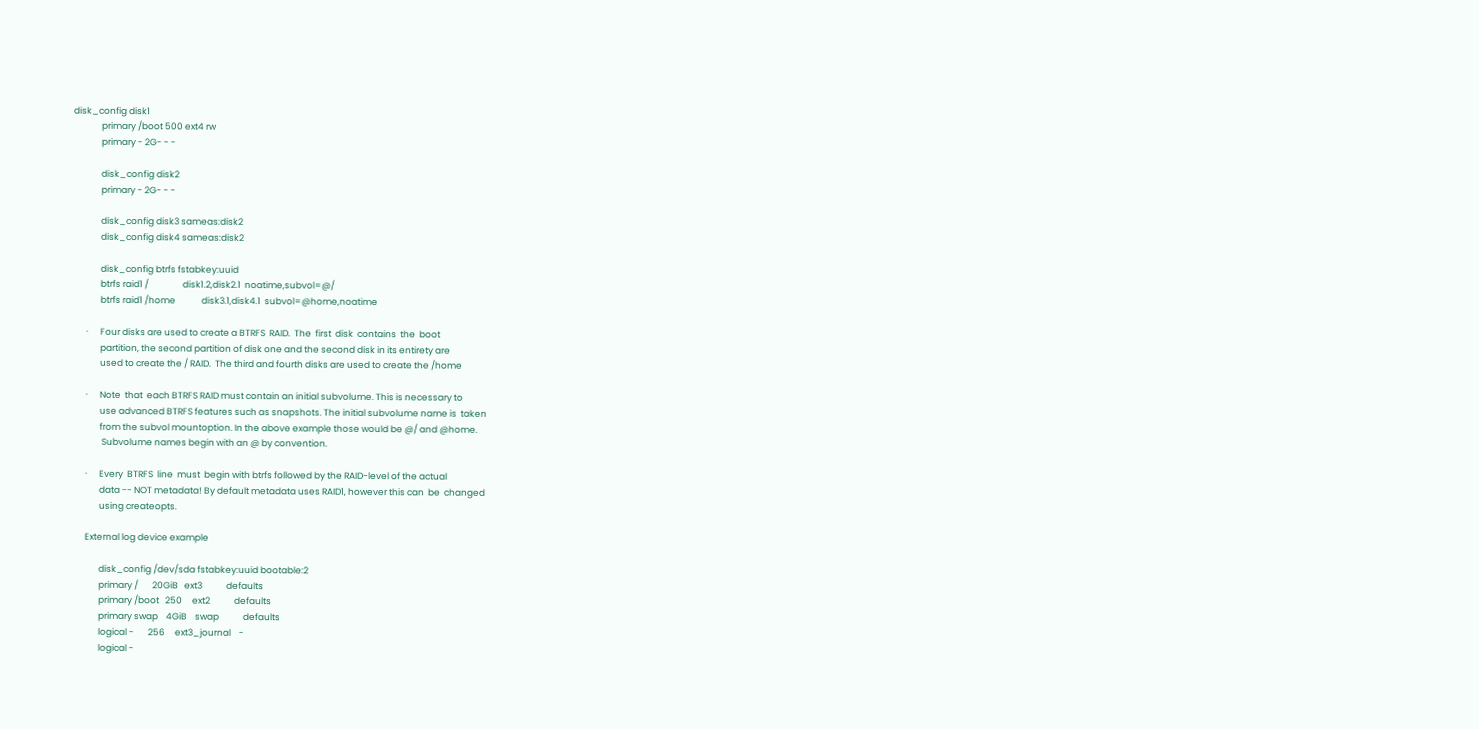disk_config disk1
              primary /boot 500 ext4 rw
              primary - 2G- - -

              disk_config disk2
              primary - 2G- - -

              disk_config disk3 sameas:disk2
              disk_config disk4 sameas:disk2

              disk_config btrfs fstabkey:uuid
              btrfs raid1 /                 disk1.2,disk2.1  noatime,subvol=@/
              btrfs raid1 /home             disk3.1,disk4.1  subvol=@home,noatime

       ·      Four disks are used to create a BTRFS  RAID.  The  first  disk  contains  the  boot
              partition, the second partition of disk one and the second disk in its entirety are
              used to create the / RAID.  The third and fourth disks are used to create the /home

       ·      Note  that  each BTRFS RAID must contain an initial subvolume. This is necessary to
              use advanced BTRFS features such as snapshots. The initial subvolume name is  taken
              from the subvol mountoption. In the above example those would be @/ and @home.
               Subvolume names begin with an @ by convention.

       ·      Every  BTRFS  line  must  begin with btrfs followed by the RAID-level of the actual
              data -- NOT metadata! By default metadata uses RAID1, however this can  be  changed
              using createopts.

       External log device example

              disk_config /dev/sda fstabkey:uuid bootable:2
              primary /       20GiB   ext3            defaults
              primary /boot   250     ext2            defaults
              primary swap    4GiB    swap            defaults
              logical -       256     ext3_journal    -
              logical -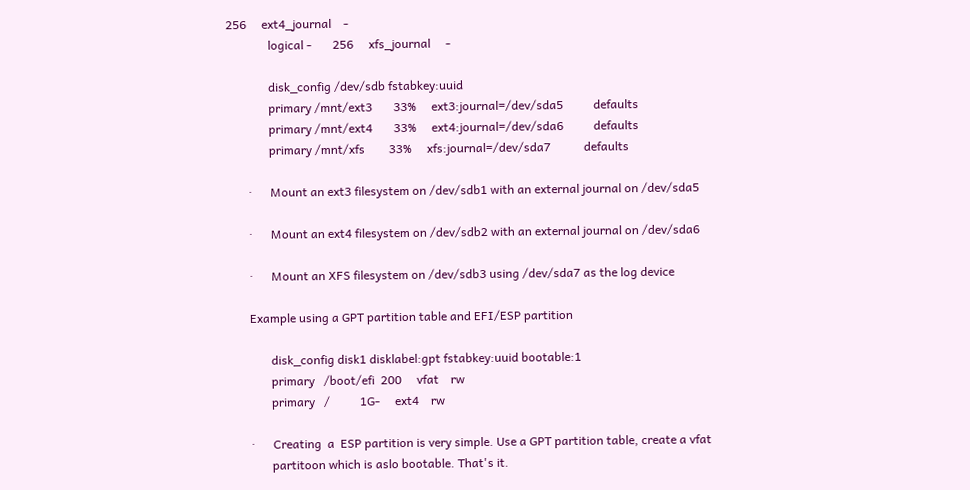256     ext4_journal    -
              logical -       256     xfs_journal     -

              disk_config /dev/sdb fstabkey:uuid
              primary /mnt/ext3       33%     ext3:journal=/dev/sda5          defaults
              primary /mnt/ext4       33%     ext4:journal=/dev/sda6          defaults
              primary /mnt/xfs        33%     xfs:journal=/dev/sda7           defaults

       ·      Mount an ext3 filesystem on /dev/sdb1 with an external journal on /dev/sda5

       ·      Mount an ext4 filesystem on /dev/sdb2 with an external journal on /dev/sda6

       ·      Mount an XFS filesystem on /dev/sdb3 using /dev/sda7 as the log device

       Example using a GPT partition table and EFI/ESP partition

              disk_config disk1 disklabel:gpt fstabkey:uuid bootable:1
              primary   /boot/efi  200     vfat    rw
              primary   /          1G-     ext4    rw

       ·      Creating  a  ESP partition is very simple. Use a GPT partition table, create a vfat
              partitoon which is aslo bootable. That's it.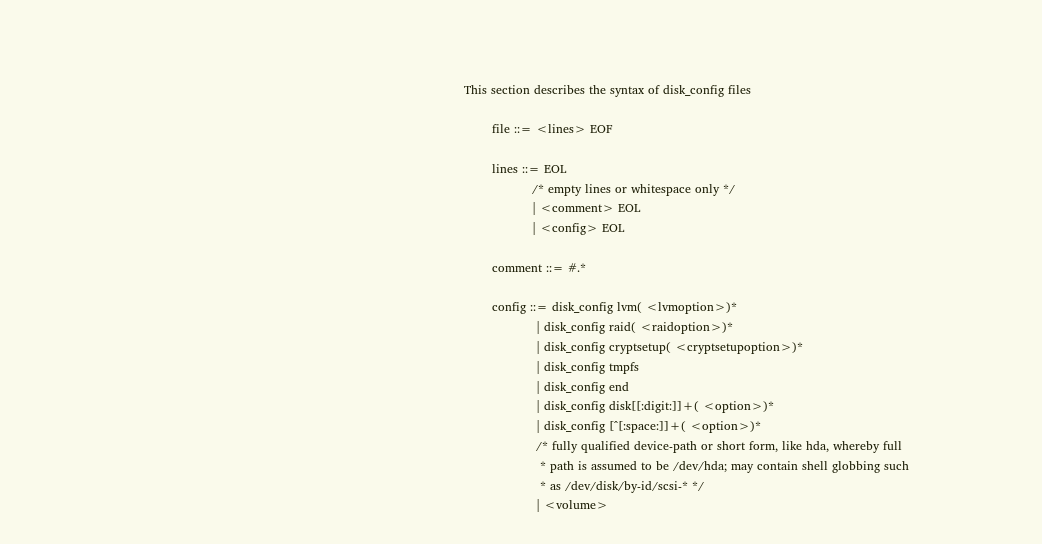This section describes the syntax of disk_config files

       file ::= <lines> EOF

       lines ::= EOL
                 /* empty lines or whitespace only */
                 | <comment> EOL
                 | <config> EOL

       comment ::= #.*

       config ::= disk_config lvm( <lvmoption>)*
                  | disk_config raid( <raidoption>)*
                  | disk_config cryptsetup( <cryptsetupoption>)*
                  | disk_config tmpfs
                  | disk_config end
                  | disk_config disk[[:digit:]]+( <option>)*
                  | disk_config [^[:space:]]+( <option>)*
                  /* fully qualified device-path or short form, like hda, whereby full
                   * path is assumed to be /dev/hda; may contain shell globbing such
                   * as /dev/disk/by-id/scsi-* */
                  | <volume>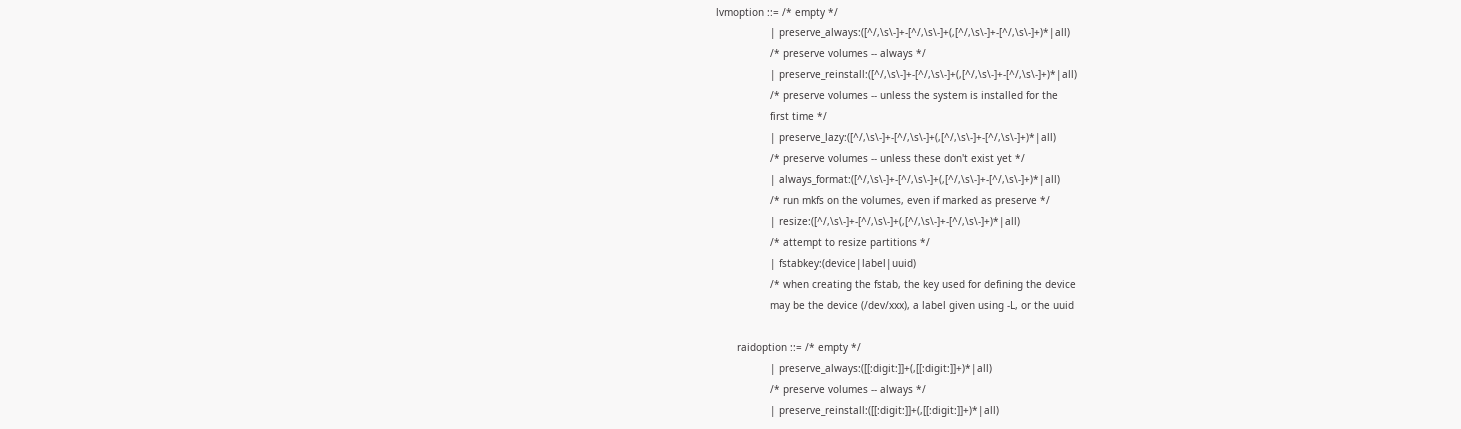lvmoption ::= /* empty */
                  | preserve_always:([^/,\s\-]+-[^/,\s\-]+(,[^/,\s\-]+-[^/,\s\-]+)*|all)
                  /* preserve volumes -- always */
                  | preserve_reinstall:([^/,\s\-]+-[^/,\s\-]+(,[^/,\s\-]+-[^/,\s\-]+)*|all)
                  /* preserve volumes -- unless the system is installed for the
                  first time */
                  | preserve_lazy:([^/,\s\-]+-[^/,\s\-]+(,[^/,\s\-]+-[^/,\s\-]+)*|all)
                  /* preserve volumes -- unless these don't exist yet */
                  | always_format:([^/,\s\-]+-[^/,\s\-]+(,[^/,\s\-]+-[^/,\s\-]+)*|all)
                  /* run mkfs on the volumes, even if marked as preserve */
                  | resize:([^/,\s\-]+-[^/,\s\-]+(,[^/,\s\-]+-[^/,\s\-]+)*|all)
                  /* attempt to resize partitions */
                  | fstabkey:(device|label|uuid)
                  /* when creating the fstab, the key used for defining the device
                  may be the device (/dev/xxx), a label given using -L, or the uuid

       raidoption ::= /* empty */
                  | preserve_always:([[:digit:]]+(,[[:digit:]]+)*|all)
                  /* preserve volumes -- always */
                  | preserve_reinstall:([[:digit:]]+(,[[:digit:]]+)*|all)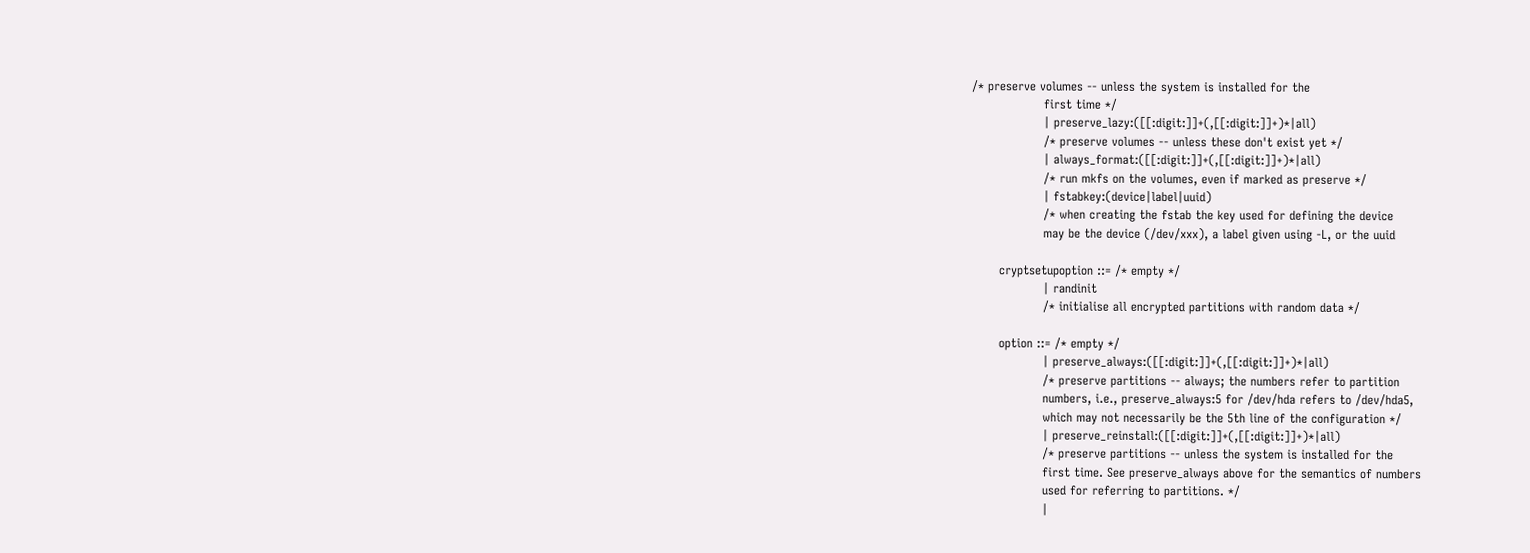/* preserve volumes -- unless the system is installed for the
                  first time */
                  | preserve_lazy:([[:digit:]]+(,[[:digit:]]+)*|all)
                  /* preserve volumes -- unless these don't exist yet */
                  | always_format:([[:digit:]]+(,[[:digit:]]+)*|all)
                  /* run mkfs on the volumes, even if marked as preserve */
                  | fstabkey:(device|label|uuid)
                  /* when creating the fstab the key used for defining the device
                  may be the device (/dev/xxx), a label given using -L, or the uuid

       cryptsetupoption ::= /* empty */
                  | randinit
                  /* initialise all encrypted partitions with random data */

       option ::= /* empty */
                  | preserve_always:([[:digit:]]+(,[[:digit:]]+)*|all)
                  /* preserve partitions -- always; the numbers refer to partition
                  numbers, i.e., preserve_always:5 for /dev/hda refers to /dev/hda5,
                  which may not necessarily be the 5th line of the configuration */
                  | preserve_reinstall:([[:digit:]]+(,[[:digit:]]+)*|all)
                  /* preserve partitions -- unless the system is installed for the
                  first time. See preserve_always above for the semantics of numbers
                  used for referring to partitions. */
                  |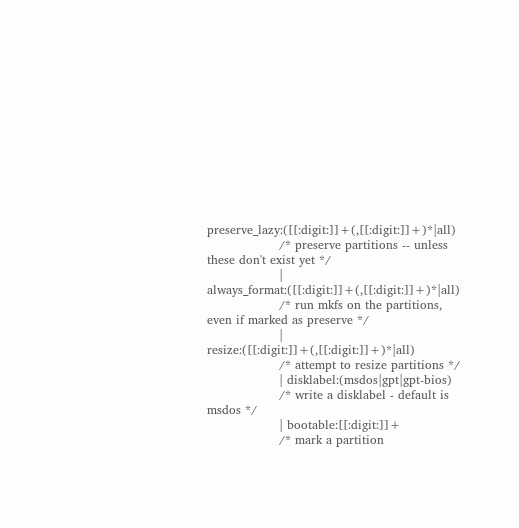preserve_lazy:([[:digit:]]+(,[[:digit:]]+)*|all)
                  /* preserve partitions -- unless these don't exist yet */
                  | always_format:([[:digit:]]+(,[[:digit:]]+)*|all)
                  /* run mkfs on the partitions, even if marked as preserve */
                  | resize:([[:digit:]]+(,[[:digit:]]+)*|all)
                  /* attempt to resize partitions */
                  | disklabel:(msdos|gpt|gpt-bios)
                  /* write a disklabel - default is msdos */
                  | bootable:[[:digit:]]+
                  /* mark a partition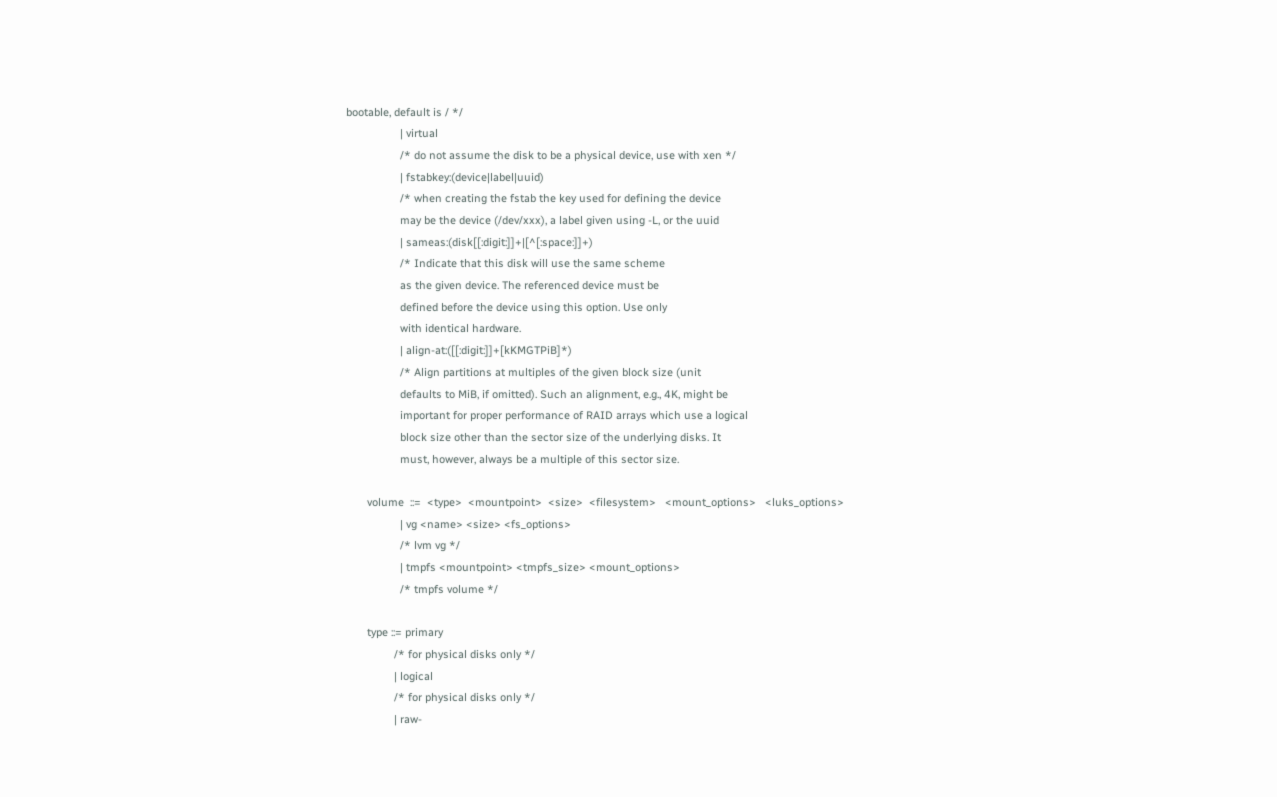bootable, default is / */
                  | virtual
                  /* do not assume the disk to be a physical device, use with xen */
                  | fstabkey:(device|label|uuid)
                  /* when creating the fstab the key used for defining the device
                  may be the device (/dev/xxx), a label given using -L, or the uuid
                  | sameas:(disk[[:digit:]]+|[^[:space:]]+)
                  /* Indicate that this disk will use the same scheme
                  as the given device. The referenced device must be
                  defined before the device using this option. Use only
                  with identical hardware.
                  | align-at:([[:digit:]]+[kKMGTPiB]*)
                  /* Align partitions at multiples of the given block size (unit
                  defaults to MiB, if omitted). Such an alignment, e.g., 4K, might be
                  important for proper performance of RAID arrays which use a logical
                  block size other than the sector size of the underlying disks. It
                  must, however, always be a multiple of this sector size.

       volume  ::=  <type>  <mountpoint>  <size>  <filesystem>   <mount_options>   <luks_options>
                  | vg <name> <size> <fs_options>
                  /* lvm vg */
                  | tmpfs <mountpoint> <tmpfs_size> <mount_options>
                  /* tmpfs volume */

       type ::= primary
                /* for physical disks only */
                | logical
                /* for physical disks only */
                | raw-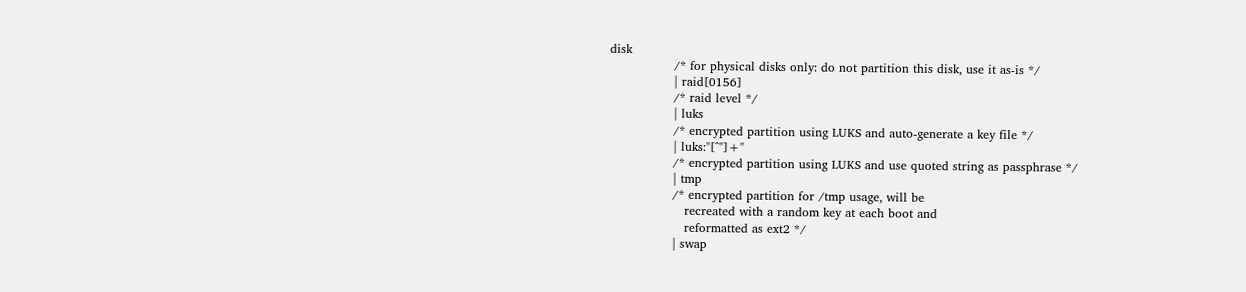disk
                /* for physical disks only: do not partition this disk, use it as-is */
                | raid[0156]
                /* raid level */
                | luks
                /* encrypted partition using LUKS and auto-generate a key file */
                | luks:"[^"]+"
                /* encrypted partition using LUKS and use quoted string as passphrase */
                | tmp
                /* encrypted partition for /tmp usage, will be
                   recreated with a random key at each boot and
                   reformatted as ext2 */
                | swap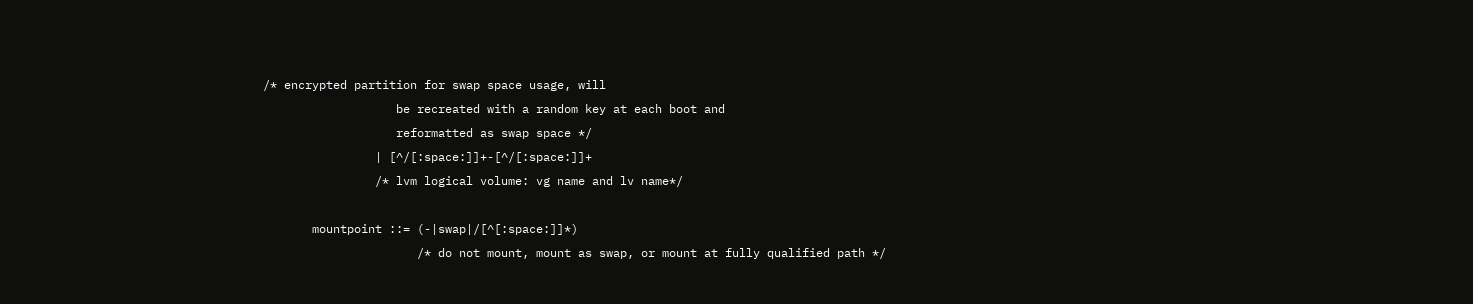/* encrypted partition for swap space usage, will
                   be recreated with a random key at each boot and
                   reformatted as swap space */
                | [^/[:space:]]+-[^/[:space:]]+
                /* lvm logical volume: vg name and lv name*/

       mountpoint ::= (-|swap|/[^[:space:]]*)
                      /* do not mount, mount as swap, or mount at fully qualified path */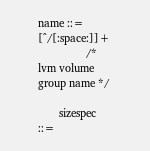name ::= [^/[:space:]]+
                /* lvm volume group name */

       sizespec ::=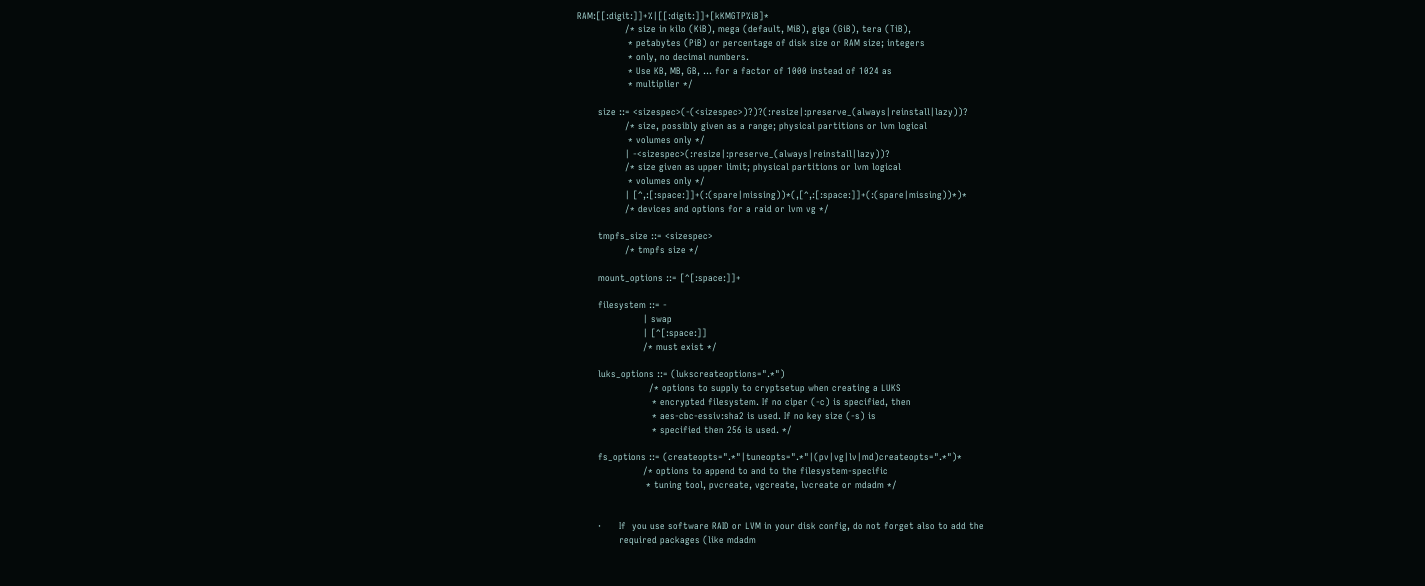RAM:[[:digit:]]+%|[[:digit:]]+[kKMGTP%iB]*
                /* size in kilo (KiB), mega (default, MiB), giga (GiB), tera (TiB),
                 * petabytes (PiB) or percentage of disk size or RAM size; integers
                 * only, no decimal numbers.
                 * Use KB, MB, GB, ... for a factor of 1000 instead of 1024 as
                 * multiplier */

       size ::= <sizespec>(-(<sizespec>)?)?(:resize|:preserve_(always|reinstall|lazy))?
                /* size, possibly given as a range; physical partitions or lvm logical
                 * volumes only */
                | -<sizespec>(:resize|:preserve_(always|reinstall|lazy))?
                /* size given as upper limit; physical partitions or lvm logical
                 * volumes only */
                | [^,:[:space:]]+(:(spare|missing))*(,[^,:[:space:]]+(:(spare|missing))*)*
                /* devices and options for a raid or lvm vg */

       tmpfs_size ::= <sizespec>
                /* tmpfs size */

       mount_options ::= [^[:space:]]+

       filesystem ::= -
                      | swap
                      | [^[:space:]]
                      /* must exist */

       luks_options ::= (lukscreateoptions=".*")
                        /* options to supply to cryptsetup when creating a LUKS
                         * encrypted filesystem. If no ciper (-c) is specified, then
                         * aes-cbc-essiv:sha2 is used. If no key size (-s) is
                         * specified then 256 is used. */

       fs_options ::= (createopts=".*"|tuneopts=".*"|(pv|vg|lv|md)createopts=".*")*
                      /* options to append to and to the filesystem-specific
                       * tuning tool, pvcreate, vgcreate, lvcreate or mdadm */


       ·      If  you use software RAID or LVM in your disk config, do not forget also to add the
              required packages (like mdadm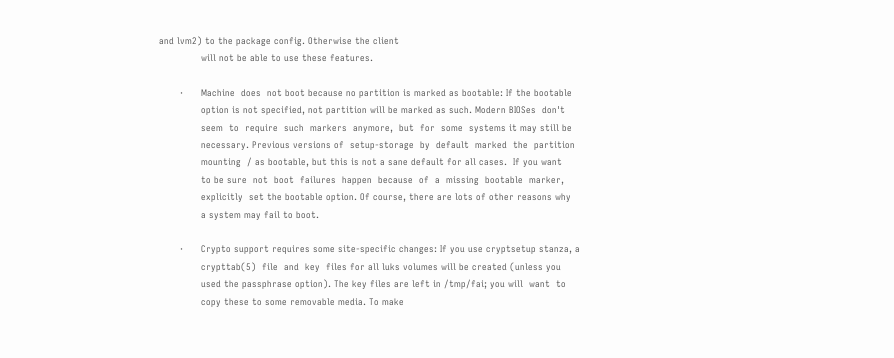and lvm2) to the package config. Otherwise the client
              will not be able to use these features.

       ·      Machine  does  not boot because no partition is marked as bootable: If the bootable
              option is not specified, not partition will be marked as such. Modern BIOSes  don't
              seem  to  require  such  markers  anymore,  but  for  some  systems it may still be
              necessary. Previous versions of  setup-storage  by  default  marked  the  partition
              mounting  / as bootable, but this is not a sane default for all cases.  If you want
              to be sure  not  boot  failures  happen  because  of  a  missing  bootable  marker,
              explicitly  set the bootable option. Of course, there are lots of other reasons why
              a system may fail to boot.

       ·      Crypto support requires some site-specific changes: If you use cryptsetup stanza, a
              crypttab(5)  file  and  key  files for all luks volumes will be created (unless you
              used the passphrase option). The key files are left in /tmp/fai; you will  want  to
              copy these to some removable media. To make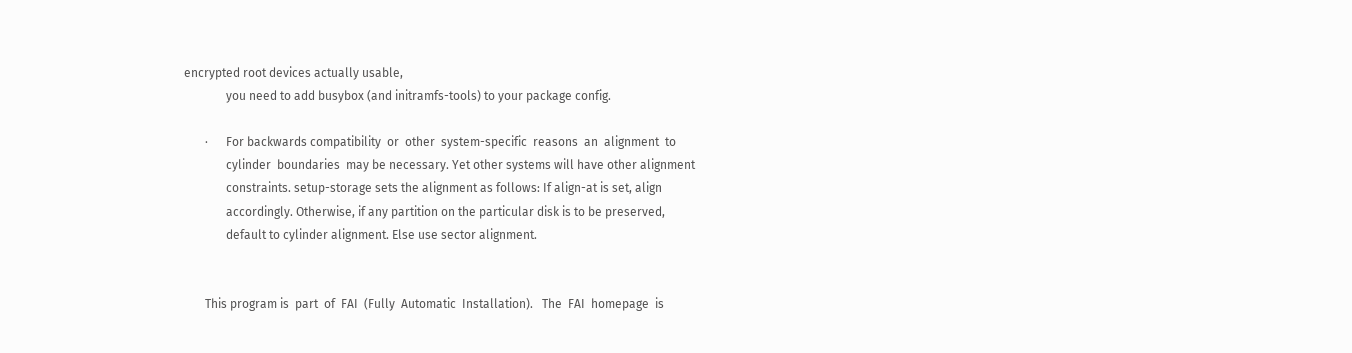encrypted root devices actually usable,
              you need to add busybox (and initramfs-tools) to your package config.

       ·      For backwards compatibility  or  other  system-specific  reasons  an  alignment  to
              cylinder  boundaries  may be necessary. Yet other systems will have other alignment
              constraints. setup-storage sets the alignment as follows: If align-at is set, align
              accordingly. Otherwise, if any partition on the particular disk is to be preserved,
              default to cylinder alignment. Else use sector alignment.


       This program is  part  of  FAI  (Fully  Automatic  Installation).   The  FAI  homepage  is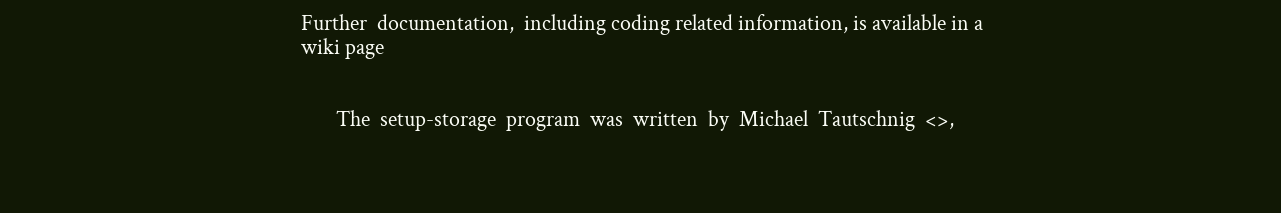Further  documentation,  including coding related information, is available in a wiki page


       The  setup-storage  program  was  written  by  Michael  Tautschnig  <>,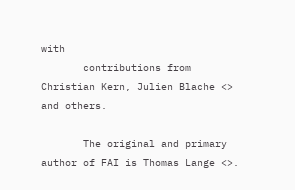with
       contributions from Christian Kern, Julien Blache <> and others.

       The original and primary author of FAI is Thomas Lange <>.